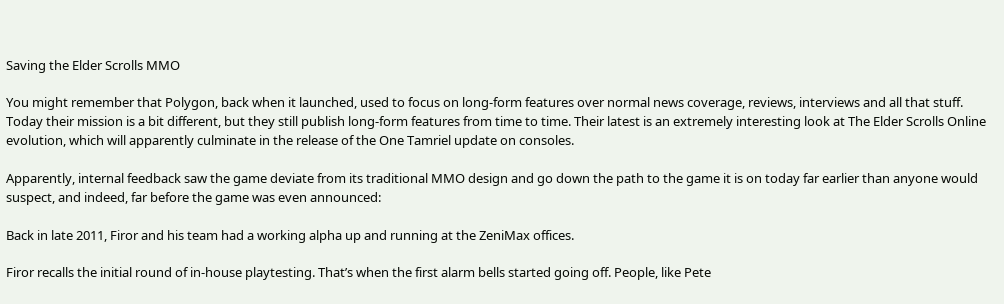Saving the Elder Scrolls MMO

You might remember that Polygon, back when it launched, used to focus on long-form features over normal news coverage, reviews, interviews and all that stuff. Today their mission is a bit different, but they still publish long-form features from time to time. Their latest is an extremely interesting look at The Elder Scrolls Online evolution, which will apparently culminate in the release of the One Tamriel update on consoles.

Apparently, internal feedback saw the game deviate from its traditional MMO design and go down the path to the game it is on today far earlier than anyone would suspect, and indeed, far before the game was even announced:

Back in late 2011, Firor and his team had a working alpha up and running at the ZeniMax offices.

Firor recalls the initial round of in-house playtesting. That’s when the first alarm bells started going off. People, like Pete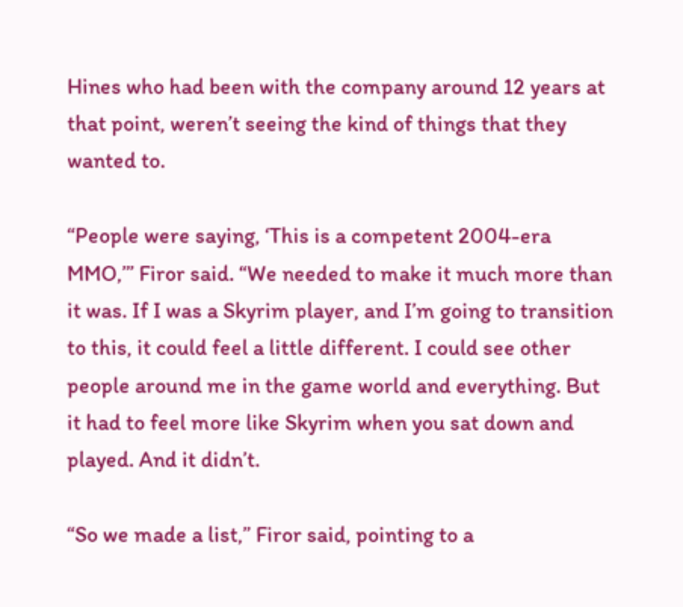Hines who had been with the company around 12 years at that point, weren’t seeing the kind of things that they wanted to.

“People were saying, ‘This is a competent 2004-era MMO,’” Firor said. “We needed to make it much more than it was. If I was a Skyrim player, and I’m going to transition to this, it could feel a little different. I could see other people around me in the game world and everything. But it had to feel more like Skyrim when you sat down and played. And it didn’t.

“So we made a list,” Firor said, pointing to a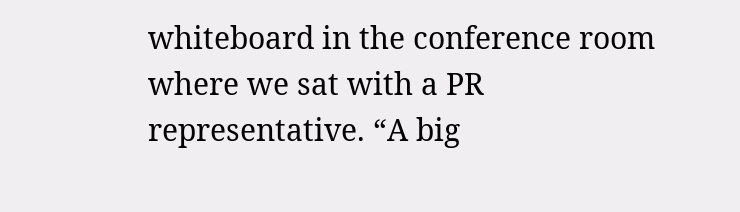whiteboard in the conference room where we sat with a PR representative. “A big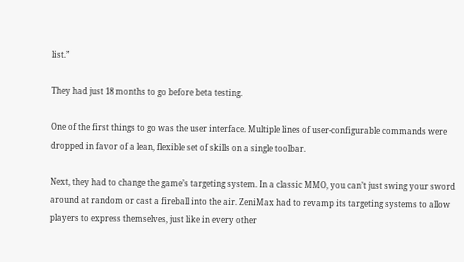list.”

They had just 18 months to go before beta testing.

One of the first things to go was the user interface. Multiple lines of user-configurable commands were dropped in favor of a lean, flexible set of skills on a single toolbar.

Next, they had to change the game’s targeting system. In a classic MMO, you can’t just swing your sword around at random or cast a fireball into the air. ZeniMax had to revamp its targeting systems to allow players to express themselves, just like in every other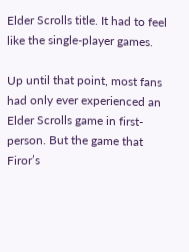Elder Scrolls title. It had to feel like the single-player games.

Up until that point, most fans had only ever experienced an Elder Scrolls game in first-person. But the game that Firor’s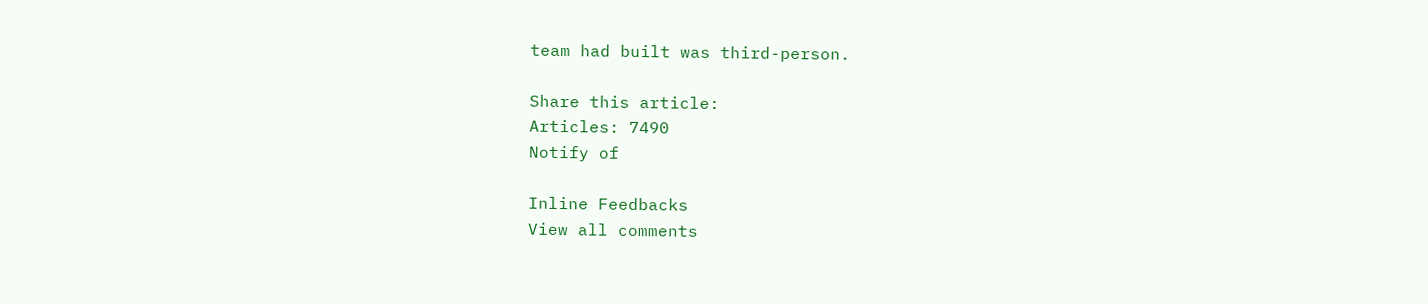team had built was third-person.

Share this article:
Articles: 7490
Notify of

Inline Feedbacks
View all comments